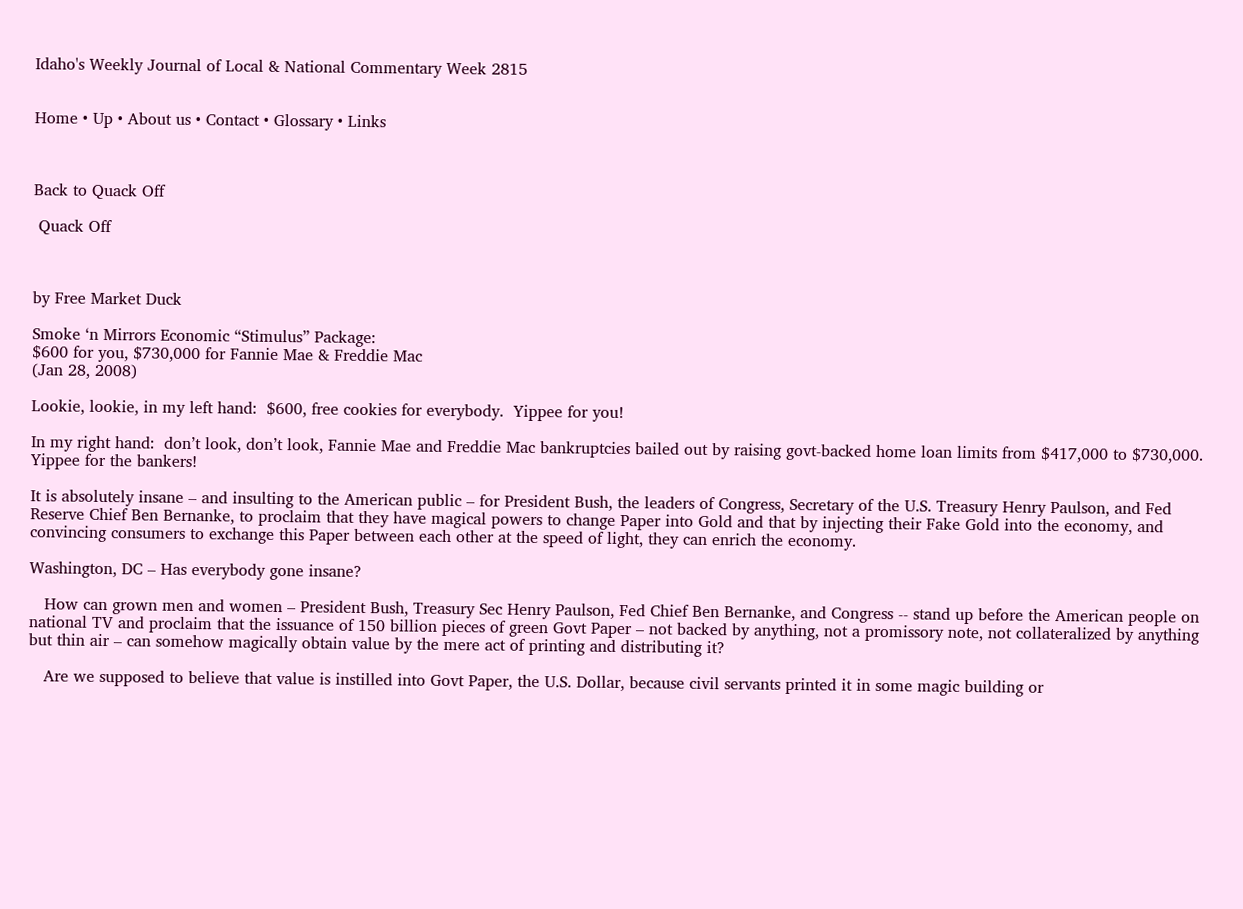Idaho's Weekly Journal of Local & National Commentary Week 2815


Home • Up • About us • Contact • Glossary • Links



Back to Quack Off

 Quack Off



by Free Market Duck

Smoke ‘n Mirrors Economic “Stimulus” Package:
$600 for you, $730,000 for Fannie Mae & Freddie Mac
(Jan 28, 2008)

Lookie, lookie, in my left hand:  $600, free cookies for everybody.  Yippee for you!

In my right hand:  don’t look, don’t look, Fannie Mae and Freddie Mac bankruptcies bailed out by raising govt-backed home loan limits from $417,000 to $730,000.  Yippee for the bankers!

It is absolutely insane – and insulting to the American public – for President Bush, the leaders of Congress, Secretary of the U.S. Treasury Henry Paulson, and Fed Reserve Chief Ben Bernanke, to proclaim that they have magical powers to change Paper into Gold and that by injecting their Fake Gold into the economy, and convincing consumers to exchange this Paper between each other at the speed of light, they can enrich the economy.

Washington, DC – Has everybody gone insane?

   How can grown men and women – President Bush, Treasury Sec Henry Paulson, Fed Chief Ben Bernanke, and Congress -- stand up before the American people on national TV and proclaim that the issuance of 150 billion pieces of green Govt Paper – not backed by anything, not a promissory note, not collateralized by anything but thin air – can somehow magically obtain value by the mere act of printing and distributing it?

   Are we supposed to believe that value is instilled into Govt Paper, the U.S. Dollar, because civil servants printed it in some magic building or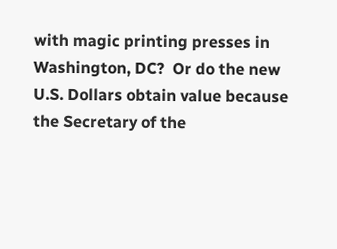with magic printing presses in Washington, DC?  Or do the new U.S. Dollars obtain value because the Secretary of the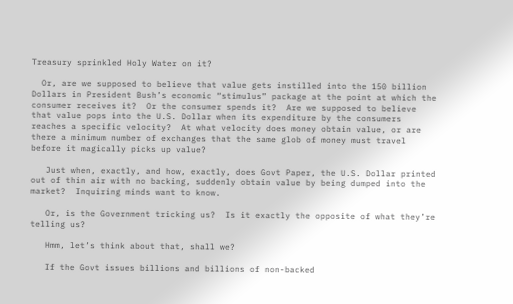Treasury sprinkled Holy Water on it?

  Or, are we supposed to believe that value gets instilled into the 150 billion Dollars in President Bush’s economic “stimulus” package at the point at which the consumer receives it?  Or the consumer spends it?  Are we supposed to believe that value pops into the U.S. Dollar when its expenditure by the consumers reaches a specific velocity?  At what velocity does money obtain value, or are there a minimum number of exchanges that the same glob of money must travel before it magically picks up value?

   Just when, exactly, and how, exactly, does Govt Paper, the U.S. Dollar printed out of thin air with no backing, suddenly obtain value by being dumped into the market?  Inquiring minds want to know.

   Or, is the Government tricking us?  Is it exactly the opposite of what they’re telling us?

   Hmm, let’s think about that, shall we?

   If the Govt issues billions and billions of non-backed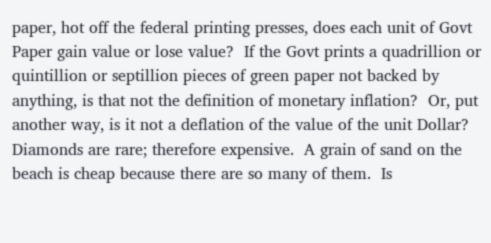paper, hot off the federal printing presses, does each unit of Govt Paper gain value or lose value?  If the Govt prints a quadrillion or quintillion or septillion pieces of green paper not backed by anything, is that not the definition of monetary inflation?  Or, put another way, is it not a deflation of the value of the unit Dollar?  Diamonds are rare; therefore expensive.  A grain of sand on the beach is cheap because there are so many of them.  Is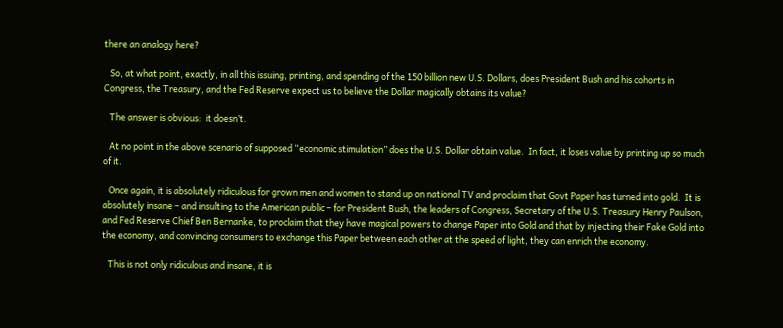there an analogy here?

   So, at what point, exactly, in all this issuing, printing, and spending of the 150 billion new U.S. Dollars, does President Bush and his cohorts in Congress, the Treasury, and the Fed Reserve expect us to believe the Dollar magically obtains its value?

   The answer is obvious:  it doesn’t.

   At no point in the above scenario of supposed “economic stimulation” does the U.S. Dollar obtain value.  In fact, it loses value by printing up so much of it.

   Once again, it is absolutely ridiculous for grown men and women to stand up on national TV and proclaim that Govt Paper has turned into gold.  It is absolutely insane – and insulting to the American public – for President Bush, the leaders of Congress, Secretary of the U.S. Treasury Henry Paulson, and Fed Reserve Chief Ben Bernanke, to proclaim that they have magical powers to change Paper into Gold and that by injecting their Fake Gold into the economy, and convincing consumers to exchange this Paper between each other at the speed of light, they can enrich the economy.

   This is not only ridiculous and insane, it is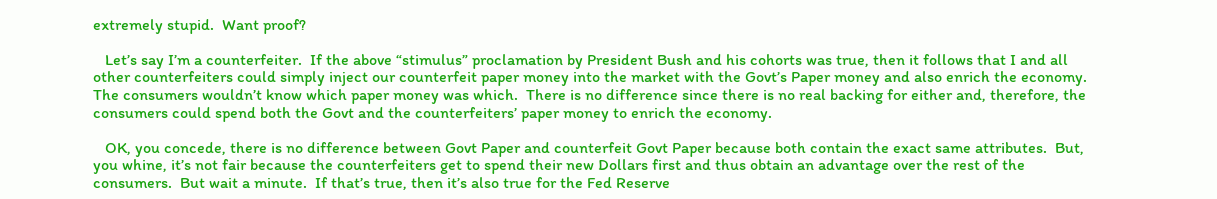extremely stupid.  Want proof?

   Let’s say I’m a counterfeiter.  If the above “stimulus” proclamation by President Bush and his cohorts was true, then it follows that I and all other counterfeiters could simply inject our counterfeit paper money into the market with the Govt’s Paper money and also enrich the economy.  The consumers wouldn’t know which paper money was which.  There is no difference since there is no real backing for either and, therefore, the consumers could spend both the Govt and the counterfeiters’ paper money to enrich the economy.

   OK, you concede, there is no difference between Govt Paper and counterfeit Govt Paper because both contain the exact same attributes.  But, you whine, it’s not fair because the counterfeiters get to spend their new Dollars first and thus obtain an advantage over the rest of the consumers.  But wait a minute.  If that’s true, then it’s also true for the Fed Reserve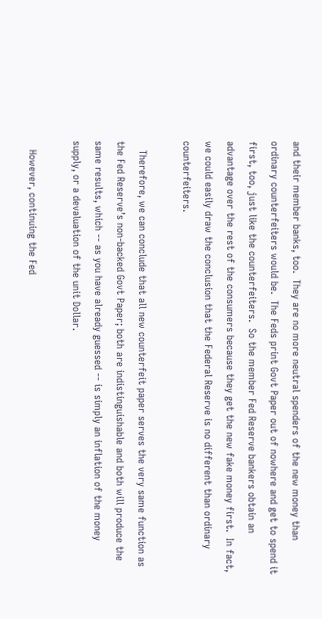and their member banks, too.  They are no more neutral spenders of the new money than ordinary counterfeiters would be.  The Feds print Govt Paper out of nowhere and get to spend it first, too, just like the counterfeiters.  So the member Fed Reserve bankers obtain an advantage over the rest of the consumers because they get the new fake money first.  In fact, we could easily draw the conclusion that the Federal Reserve is no different than ordinary counterfeiters.

   Therefore, we can conclude that all new counterfeit paper serves the very same function as the Fed Reserve’s non-backed Govt Paper; both are indistinguishable and both will produce the same results, which -- as you have already guessed -- is simply an inflation of the money supply, or a devaluation of the unit Dollar.

   However, continuing the Fed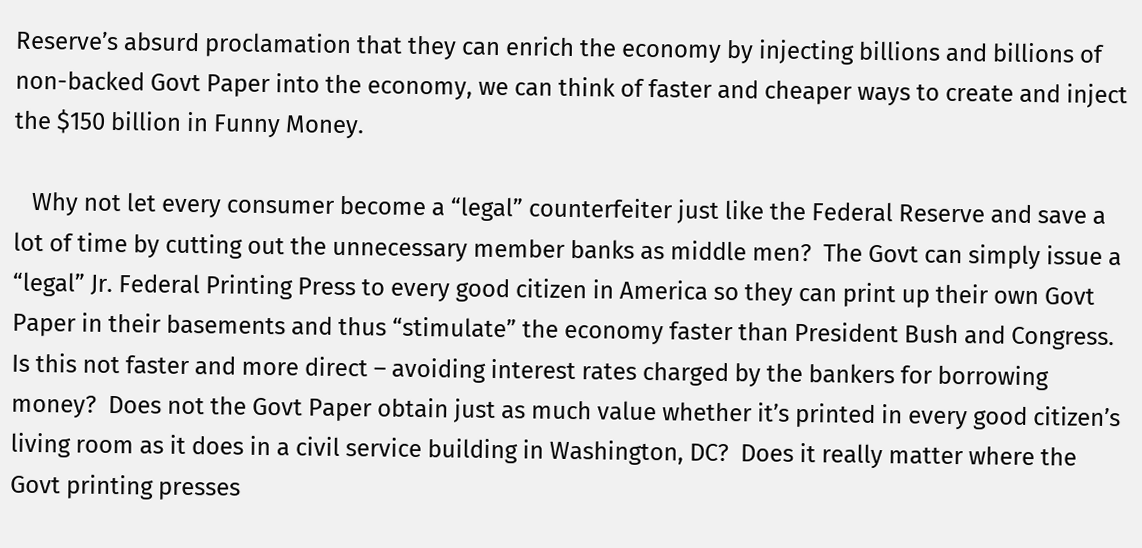Reserve’s absurd proclamation that they can enrich the economy by injecting billions and billions of non-backed Govt Paper into the economy, we can think of faster and cheaper ways to create and inject the $150 billion in Funny Money.

   Why not let every consumer become a “legal” counterfeiter just like the Federal Reserve and save a lot of time by cutting out the unnecessary member banks as middle men?  The Govt can simply issue a “legal” Jr. Federal Printing Press to every good citizen in America so they can print up their own Govt Paper in their basements and thus “stimulate” the economy faster than President Bush and Congress.  Is this not faster and more direct – avoiding interest rates charged by the bankers for borrowing money?  Does not the Govt Paper obtain just as much value whether it’s printed in every good citizen’s living room as it does in a civil service building in Washington, DC?  Does it really matter where the Govt printing presses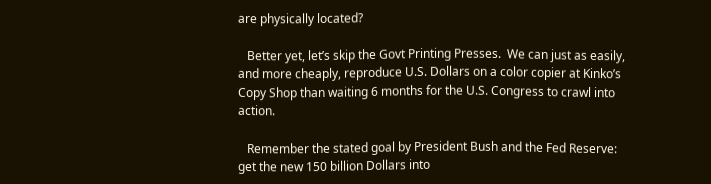are physically located?

   Better yet, let’s skip the Govt Printing Presses.  We can just as easily, and more cheaply, reproduce U.S. Dollars on a color copier at Kinko’s Copy Shop than waiting 6 months for the U.S. Congress to crawl into action.

   Remember the stated goal by President Bush and the Fed Reserve:  get the new 150 billion Dollars into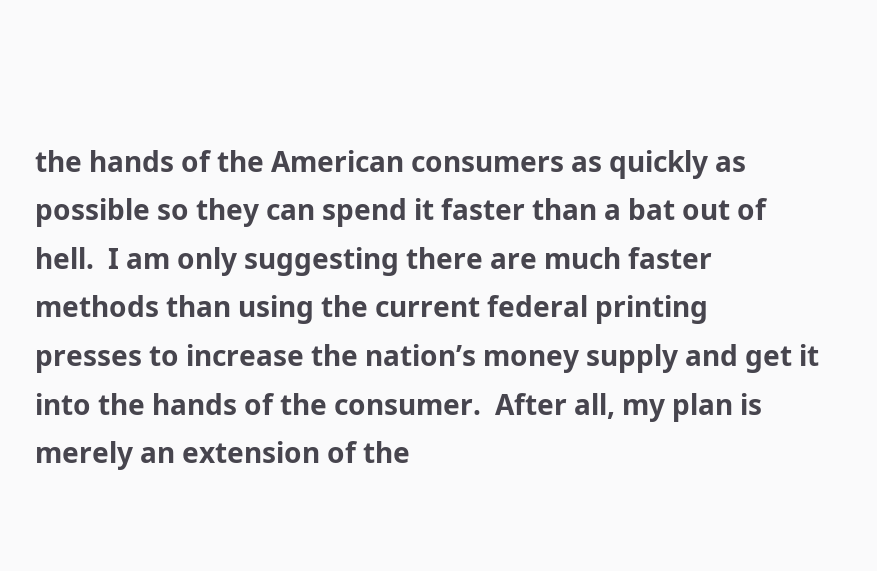the hands of the American consumers as quickly as possible so they can spend it faster than a bat out of hell.  I am only suggesting there are much faster methods than using the current federal printing presses to increase the nation’s money supply and get it into the hands of the consumer.  After all, my plan is merely an extension of the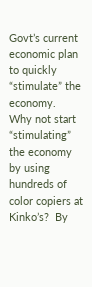Govt’s current economic plan to quickly “stimulate” the economy.  Why not start “stimulating” the economy by using hundreds of color copiers at Kinko’s?  By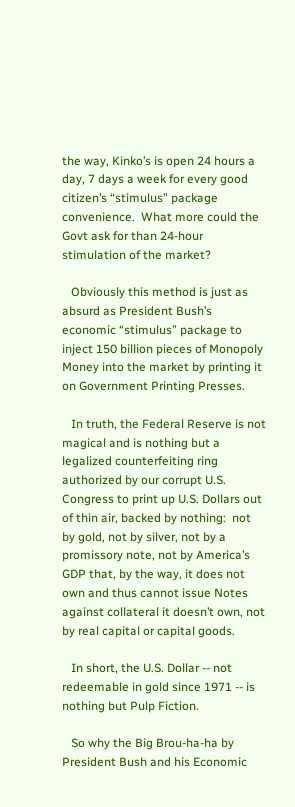the way, Kinko’s is open 24 hours a day, 7 days a week for every good citizen’s “stimulus” package convenience.  What more could the Govt ask for than 24-hour stimulation of the market?

   Obviously this method is just as absurd as President Bush’s economic “stimulus” package to inject 150 billion pieces of Monopoly Money into the market by printing it on Government Printing Presses.

   In truth, the Federal Reserve is not magical and is nothing but a legalized counterfeiting ring authorized by our corrupt U.S. Congress to print up U.S. Dollars out of thin air, backed by nothing:  not by gold, not by silver, not by a promissory note, not by America’s GDP that, by the way, it does not own and thus cannot issue Notes against collateral it doesn’t own, not by real capital or capital goods.

   In short, the U.S. Dollar -- not redeemable in gold since 1971 -- is nothing but Pulp Fiction.

   So why the Big Brou-ha-ha by President Bush and his Economic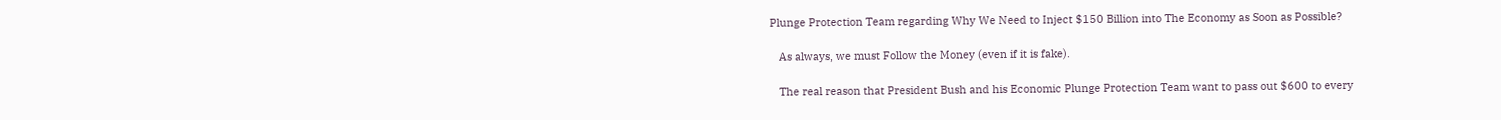Plunge Protection Team regarding Why We Need to Inject $150 Billion into The Economy as Soon as Possible?

   As always, we must Follow the Money (even if it is fake).

   The real reason that President Bush and his Economic Plunge Protection Team want to pass out $600 to every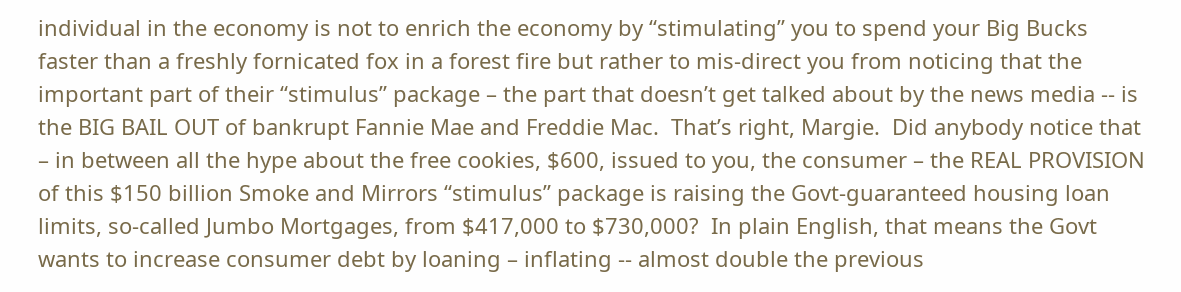individual in the economy is not to enrich the economy by “stimulating” you to spend your Big Bucks faster than a freshly fornicated fox in a forest fire but rather to mis-direct you from noticing that the important part of their “stimulus” package – the part that doesn’t get talked about by the news media -- is the BIG BAIL OUT of bankrupt Fannie Mae and Freddie Mac.  That’s right, Margie.  Did anybody notice that – in between all the hype about the free cookies, $600, issued to you, the consumer – the REAL PROVISION of this $150 billion Smoke and Mirrors “stimulus” package is raising the Govt-guaranteed housing loan limits, so-called Jumbo Mortgages, from $417,000 to $730,000?  In plain English, that means the Govt wants to increase consumer debt by loaning – inflating -- almost double the previous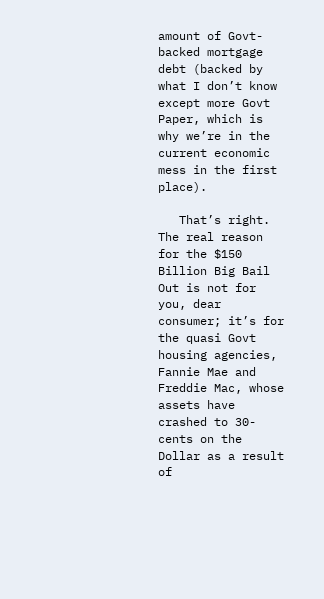amount of Govt-backed mortgage debt (backed by what I don’t know except more Govt Paper, which is why we’re in the current economic mess in the first place).

   That’s right.  The real reason for the $150 Billion Big Bail Out is not for you, dear consumer; it’s for the quasi Govt housing agencies, Fannie Mae and Freddie Mac, whose assets have crashed to 30-cents on the Dollar as a result of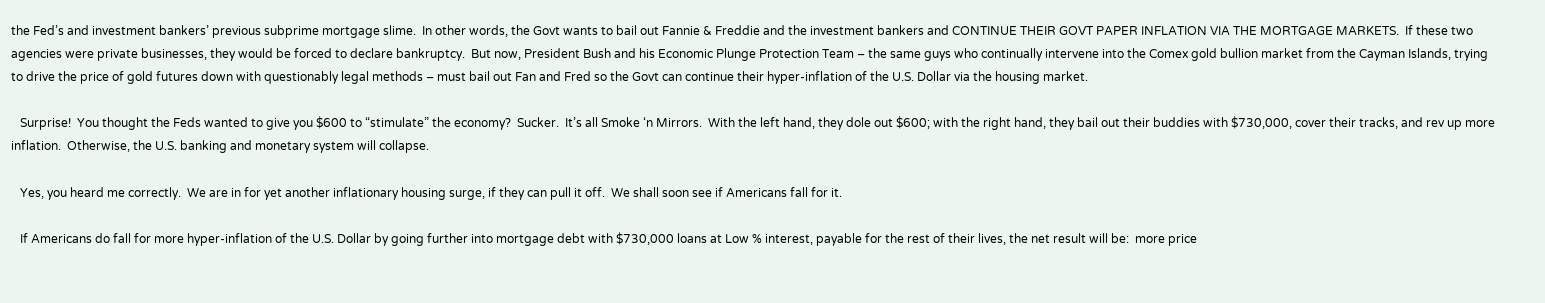the Fed’s and investment bankers’ previous subprime mortgage slime.  In other words, the Govt wants to bail out Fannie & Freddie and the investment bankers and CONTINUE THEIR GOVT PAPER INFLATION VIA THE MORTGAGE MARKETS.  If these two agencies were private businesses, they would be forced to declare bankruptcy.  But now, President Bush and his Economic Plunge Protection Team – the same guys who continually intervene into the Comex gold bullion market from the Cayman Islands, trying to drive the price of gold futures down with questionably legal methods – must bail out Fan and Fred so the Govt can continue their hyper-inflation of the U.S. Dollar via the housing market.

   Surprise!  You thought the Feds wanted to give you $600 to “stimulate” the economy?  Sucker.  It’s all Smoke ‘n Mirrors.  With the left hand, they dole out $600; with the right hand, they bail out their buddies with $730,000, cover their tracks, and rev up more inflation.  Otherwise, the U.S. banking and monetary system will collapse.

   Yes, you heard me correctly.  We are in for yet another inflationary housing surge, if they can pull it off.  We shall soon see if Americans fall for it.

   If Americans do fall for more hyper-inflation of the U.S. Dollar by going further into mortgage debt with $730,000 loans at Low % interest, payable for the rest of their lives, the net result will be:  more price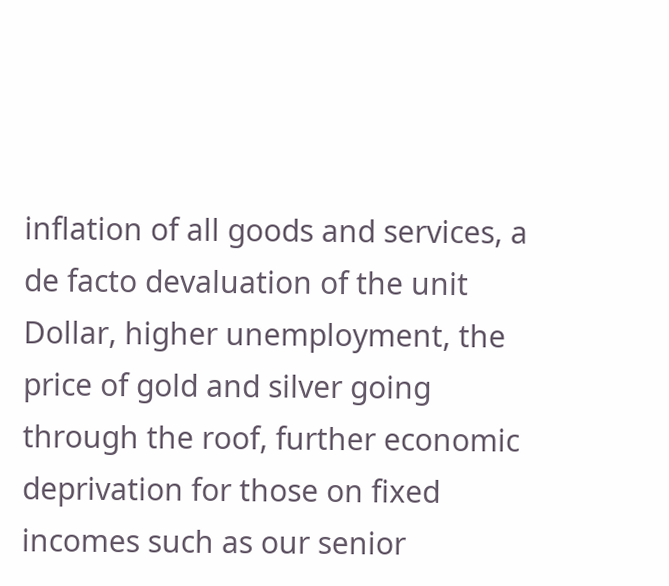inflation of all goods and services, a de facto devaluation of the unit Dollar, higher unemployment, the price of gold and silver going through the roof, further economic deprivation for those on fixed incomes such as our senior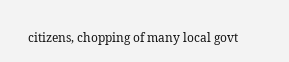citizens, chopping of many local govt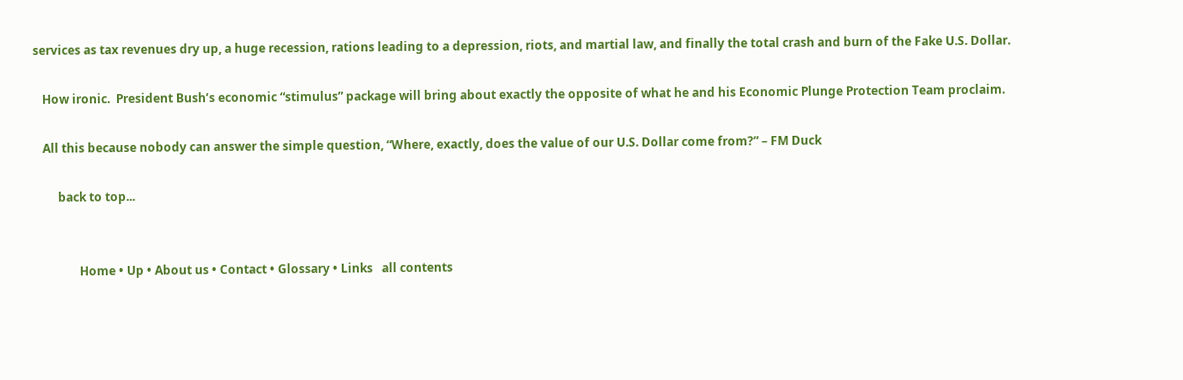services as tax revenues dry up, a huge recession, rations leading to a depression, riots, and martial law, and finally the total crash and burn of the Fake U.S. Dollar.

   How ironic.  President Bush’s economic “stimulus” package will bring about exactly the opposite of what he and his Economic Plunge Protection Team proclaim.

   All this because nobody can answer the simple question, “Where, exactly, does the value of our U.S. Dollar come from?” – FM Duck

        back to top...


               Home • Up • About us • Contact • Glossary • Links   all contents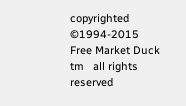copyrighted ©1994-2015   Free Market Duck tm   all rights reserved